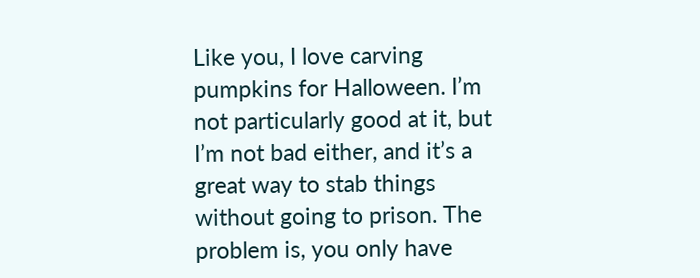Like you, I love carving pumpkins for Halloween. I’m not particularly good at it, but I’m not bad either, and it’s a great way to stab things without going to prison. The problem is, you only have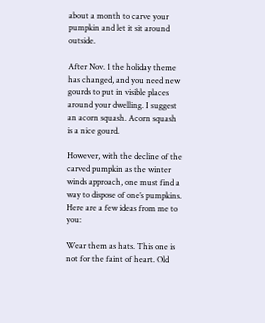about a month to carve your pumpkin and let it sit around outside.

After Nov. 1 the holiday theme has changed, and you need new gourds to put in visible places around your dwelling. I suggest an acorn squash. Acorn squash is a nice gourd.

However, with the decline of the carved pumpkin as the winter winds approach, one must find a way to dispose of one’s pumpkins. Here are a few ideas from me to you:

Wear them as hats. This one is not for the faint of heart. Old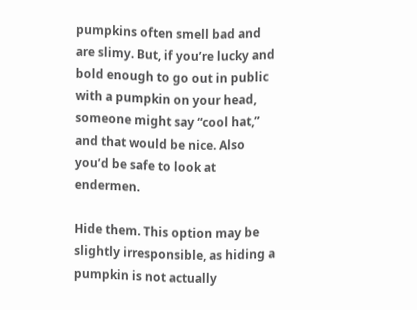pumpkins often smell bad and are slimy. But, if you’re lucky and bold enough to go out in public with a pumpkin on your head, someone might say “cool hat,” and that would be nice. Also you’d be safe to look at endermen.

Hide them. This option may be slightly irresponsible, as hiding a pumpkin is not actually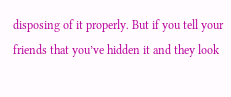disposing of it properly. But if you tell your friends that you’ve hidden it and they look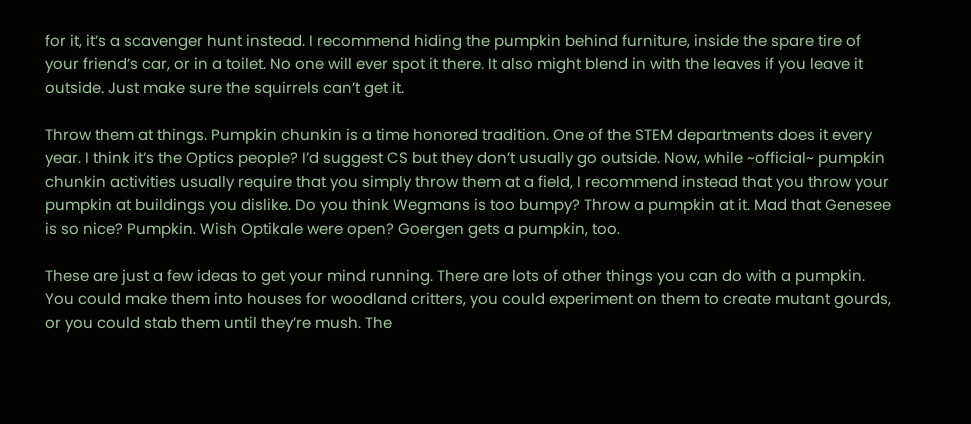for it, it’s a scavenger hunt instead. I recommend hiding the pumpkin behind furniture, inside the spare tire of your friend’s car, or in a toilet. No one will ever spot it there. It also might blend in with the leaves if you leave it outside. Just make sure the squirrels can’t get it.

Throw them at things. Pumpkin chunkin is a time honored tradition. One of the STEM departments does it every year. I think it’s the Optics people? I’d suggest CS but they don’t usually go outside. Now, while ~official~ pumpkin chunkin activities usually require that you simply throw them at a field, I recommend instead that you throw your pumpkin at buildings you dislike. Do you think Wegmans is too bumpy? Throw a pumpkin at it. Mad that Genesee is so nice? Pumpkin. Wish Optikale were open? Goergen gets a pumpkin, too.

These are just a few ideas to get your mind running. There are lots of other things you can do with a pumpkin. You could make them into houses for woodland critters, you could experiment on them to create mutant gourds, or you could stab them until they’re mush. The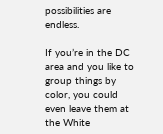possibilities are endless.

If you’re in the DC area and you like to group things by color, you could even leave them at the White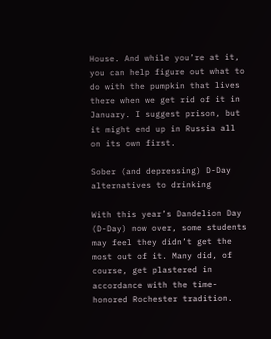House. And while you’re at it, you can help figure out what to do with the pumpkin that lives there when we get rid of it in January. I suggest prison, but it might end up in Russia all on its own first.

Sober (and depressing) D-Day alternatives to drinking

With this year’s Dandelion Day (D-Day) now over, some students may feel they didn’t get the most out of it. Many did, of course, get plastered in accordance with the time-honored Rochester tradition.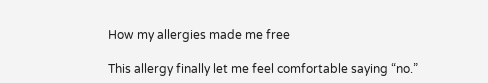How my allergies made me free

This allergy finally let me feel comfortable saying “no.”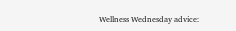Wellness Wednesday advice: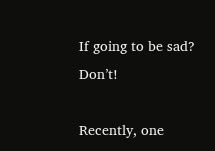If going to be sad? Don’t!

Recently, one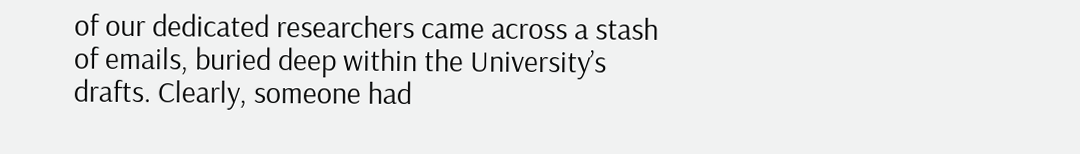of our dedicated researchers came across a stash of emails, buried deep within the University’s drafts. Clearly, someone had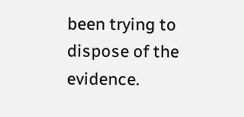been trying to dispose of the evidence.